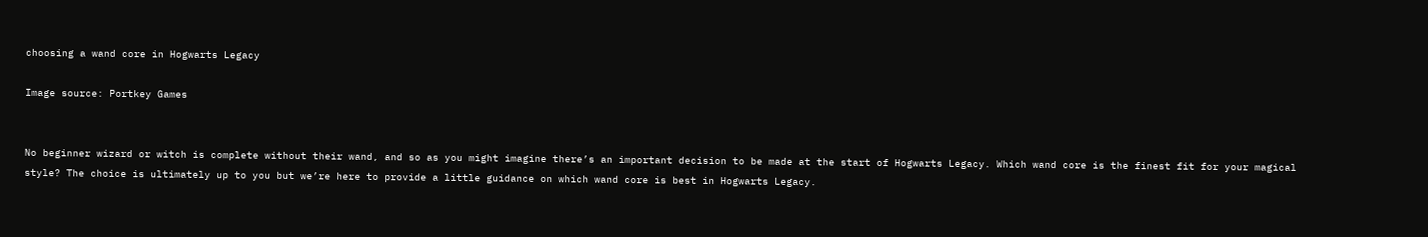choosing a wand core in Hogwarts Legacy

Image source: Portkey Games


No beginner wizard or witch is complete without their wand, and so as you might imagine there’s an important decision to be made at the start of Hogwarts Legacy. Which wand core is the finest fit for your magical style? The choice is ultimately up to you but we’re here to provide a little guidance on which wand core is best in Hogwarts Legacy.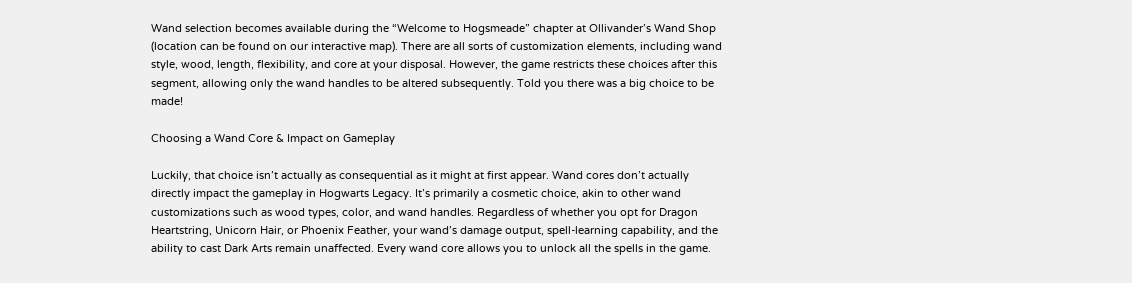Wand selection becomes available during the “Welcome to Hogsmeade” chapter at Ollivander’s Wand Shop (location can be found on our interactive map). There are all sorts of customization elements, including wand style, wood, length, flexibility, and core at your disposal. However, the game restricts these choices after this segment, allowing only the wand handles to be altered subsequently. Told you there was a big choice to be made!

Choosing a Wand Core & Impact on Gameplay

Luckily, that choice isn’t actually as consequential as it might at first appear. Wand cores don’t actually directly impact the gameplay in Hogwarts Legacy. It’s primarily a cosmetic choice, akin to other wand customizations such as wood types, color, and wand handles. Regardless of whether you opt for Dragon Heartstring, Unicorn Hair, or Phoenix Feather, your wand’s damage output, spell-learning capability, and the ability to cast Dark Arts remain unaffected. Every wand core allows you to unlock all the spells in the game.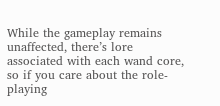While the gameplay remains unaffected, there’s lore associated with each wand core, so if you care about the role-playing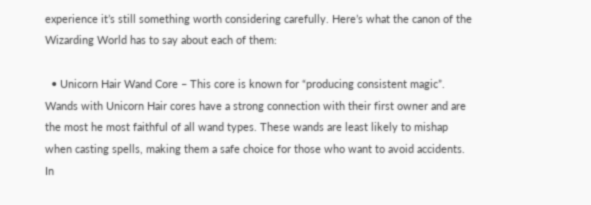experience it’s still something worth considering carefully. Here’s what the canon of the Wizarding World has to say about each of them:

  • Unicorn Hair Wand Core – This core is known for “producing consistent magic”. Wands with Unicorn Hair cores have a strong connection with their first owner and are the most he most faithful of all wand types. These wands are least likely to mishap when casting spells, making them a safe choice for those who want to avoid accidents. In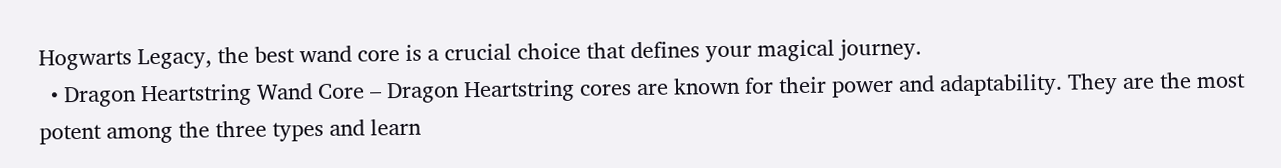Hogwarts Legacy, the best wand core is a crucial choice that defines your magical journey.
  • Dragon Heartstring Wand Core – Dragon Heartstring cores are known for their power and adaptability. They are the most potent among the three types and learn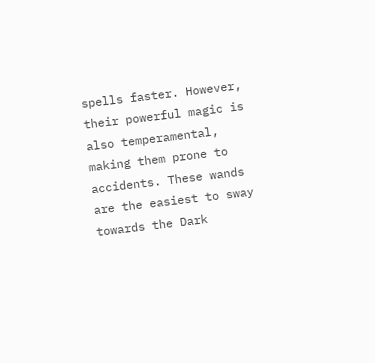spells faster. However, their powerful magic is also temperamental, making them prone to accidents. These wands are the easiest to sway towards the Dark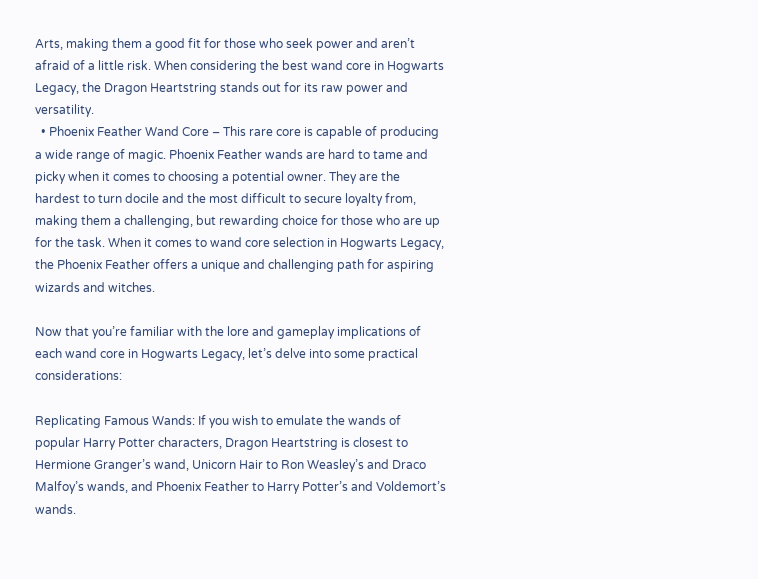Arts, making them a good fit for those who seek power and aren’t afraid of a little risk. When considering the best wand core in Hogwarts Legacy, the Dragon Heartstring stands out for its raw power and versatility.
  • Phoenix Feather Wand Core – This rare core is capable of producing a wide range of magic. Phoenix Feather wands are hard to tame and picky when it comes to choosing a potential owner. They are the hardest to turn docile and the most difficult to secure loyalty from, making them a challenging, but rewarding choice for those who are up for the task. When it comes to wand core selection in Hogwarts Legacy, the Phoenix Feather offers a unique and challenging path for aspiring wizards and witches.

Now that you’re familiar with the lore and gameplay implications of each wand core in Hogwarts Legacy, let’s delve into some practical considerations:

Replicating Famous Wands: If you wish to emulate the wands of popular Harry Potter characters, Dragon Heartstring is closest to Hermione Granger’s wand, Unicorn Hair to Ron Weasley’s and Draco Malfoy’s wands, and Phoenix Feather to Harry Potter’s and Voldemort’s wands.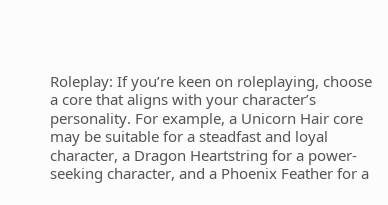Roleplay: If you’re keen on roleplaying, choose a core that aligns with your character’s personality. For example, a Unicorn Hair core may be suitable for a steadfast and loyal character, a Dragon Heartstring for a power-seeking character, and a Phoenix Feather for a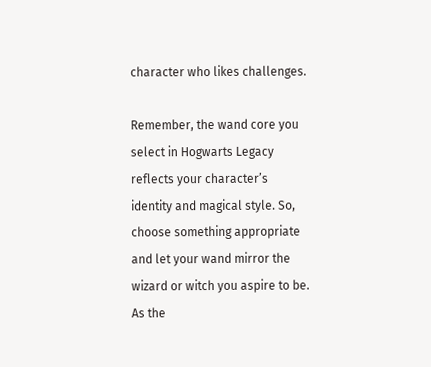character who likes challenges.

Remember, the wand core you select in Hogwarts Legacy reflects your character’s identity and magical style. So, choose something appropriate and let your wand mirror the wizard or witch you aspire to be. As the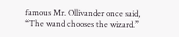famous Mr. Ollivander once said, “The wand chooses the wizard.”